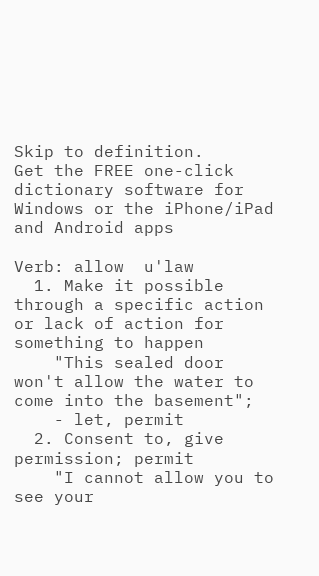Skip to definition.
Get the FREE one-click dictionary software for Windows or the iPhone/iPad and Android apps

Verb: allow  u'law
  1. Make it possible through a specific action or lack of action for something to happen
    "This sealed door won't allow the water to come into the basement";
    - let, permit
  2. Consent to, give permission; permit
    "I cannot allow you to see your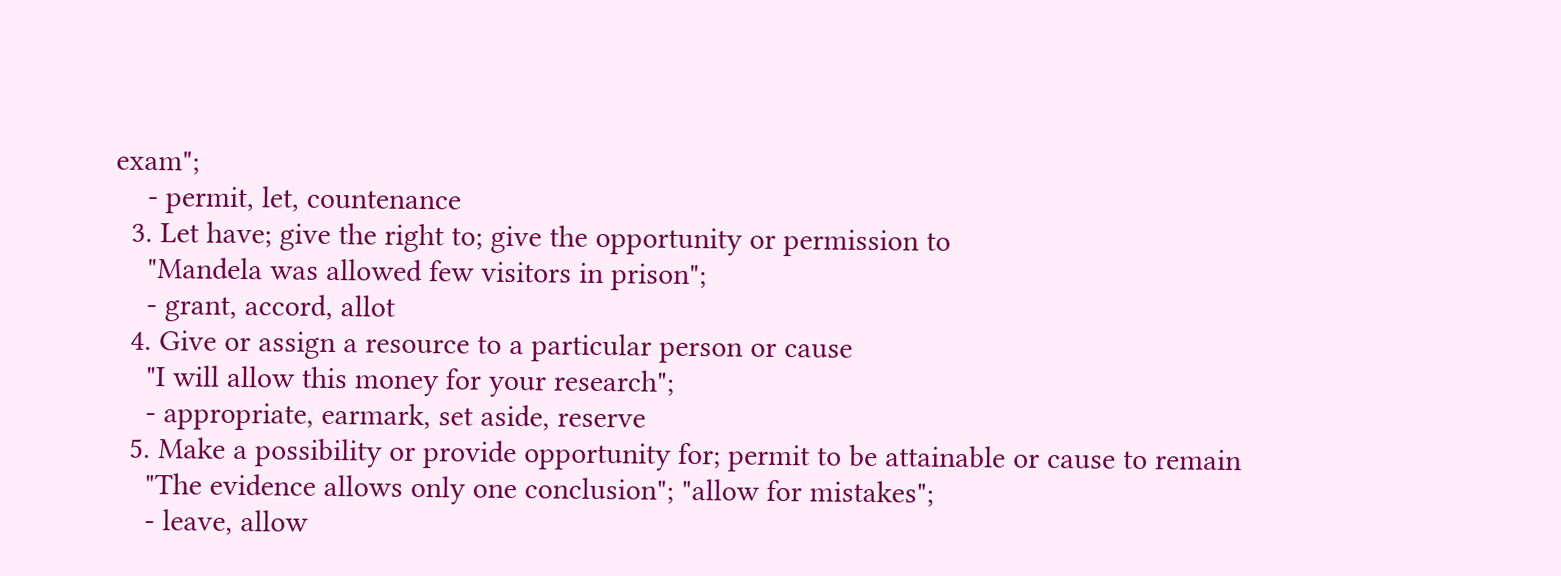exam";
    - permit, let, countenance
  3. Let have; give the right to; give the opportunity or permission to
    "Mandela was allowed few visitors in prison";
    - grant, accord, allot
  4. Give or assign a resource to a particular person or cause
    "I will allow this money for your research";
    - appropriate, earmark, set aside, reserve
  5. Make a possibility or provide opportunity for; permit to be attainable or cause to remain
    "The evidence allows only one conclusion"; "allow for mistakes";
    - leave, allow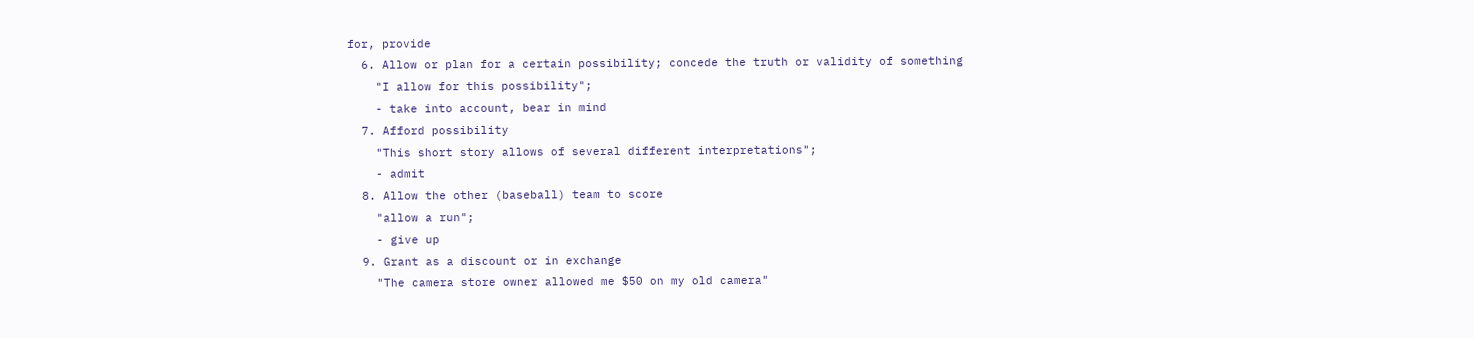for, provide
  6. Allow or plan for a certain possibility; concede the truth or validity of something
    "I allow for this possibility";
    - take into account, bear in mind
  7. Afford possibility
    "This short story allows of several different interpretations";
    - admit
  8. Allow the other (baseball) team to score
    "allow a run";
    - give up
  9. Grant as a discount or in exchange
    "The camera store owner allowed me $50 on my old camera"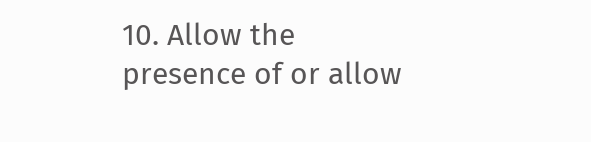10. Allow the presence of or allow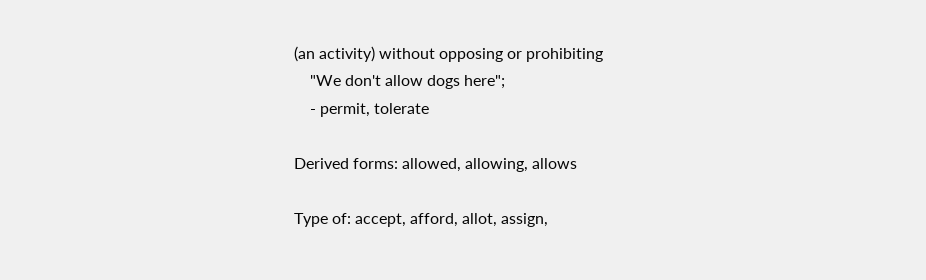(an activity) without opposing or prohibiting
    "We don't allow dogs here";
    - permit, tolerate

Derived forms: allowed, allowing, allows

Type of: accept, afford, allot, assign,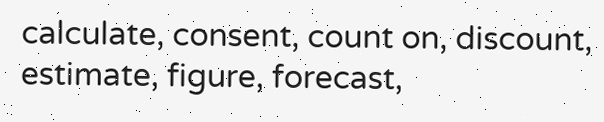calculate, consent, count on, discount, estimate, figure, forecast,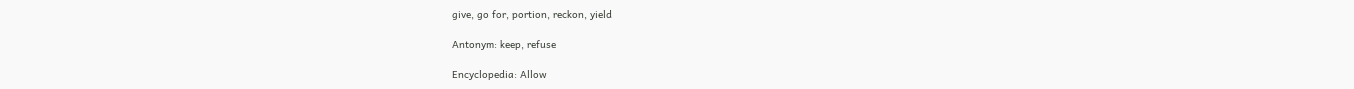give, go for, portion, reckon, yield

Antonym: keep, refuse

Encyclopedia: Allow